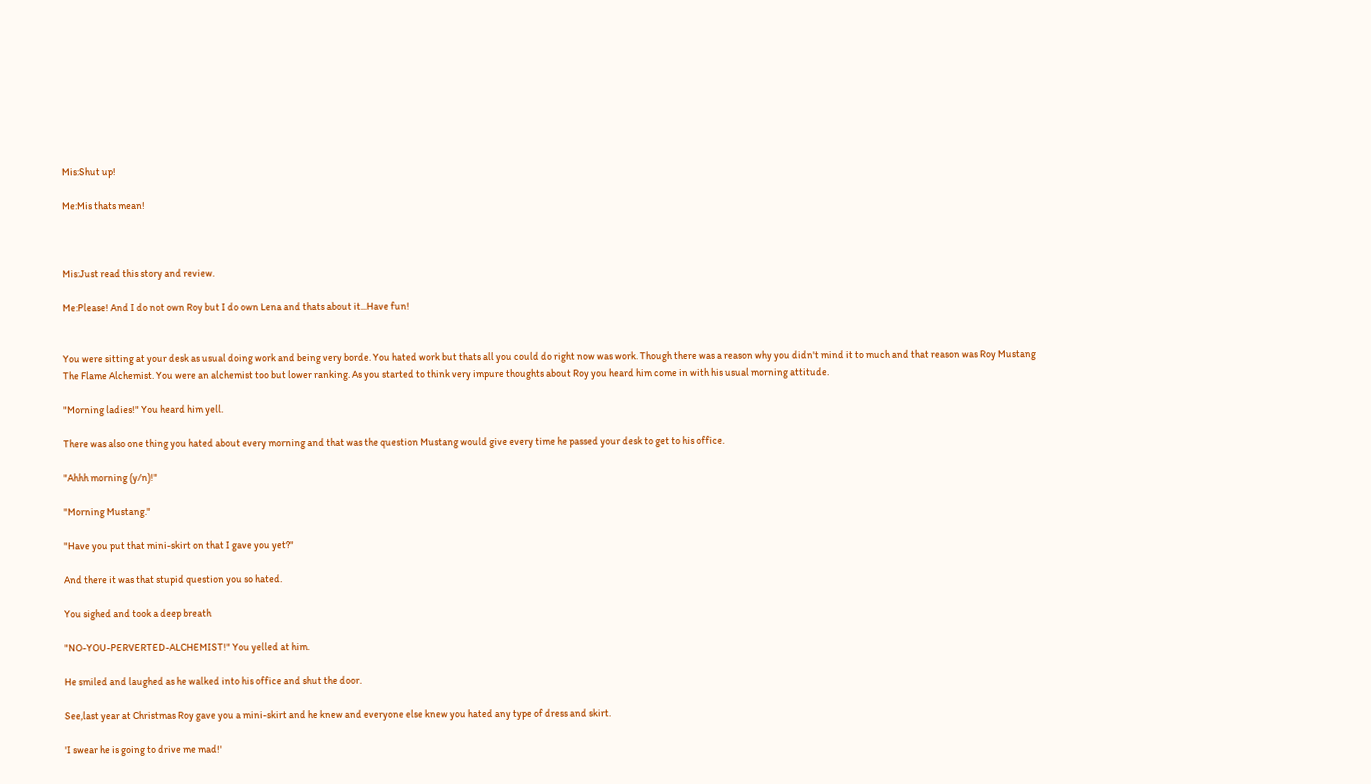Mis:Shut up!

Me:Mis thats mean!



Mis:Just read this story and review.

Me:Please! And I do not own Roy but I do own Lena and thats about it...Have fun!


You were sitting at your desk as usual doing work and being very borde. You hated work but thats all you could do right now was work. Though there was a reason why you didn't mind it to much and that reason was Roy Mustang The Flame Alchemist. You were an alchemist too but lower ranking. As you started to think very impure thoughts about Roy you heard him come in with his usual morning attitude.

"Morning ladies!" You heard him yell.

There was also one thing you hated about every morning and that was the question Mustang would give every time he passed your desk to get to his office.

"Ahhh morning (y/n)!"

"Morning Mustang."

"Have you put that mini-skirt on that I gave you yet?"

And there it was that stupid question you so hated.

You sighed and took a deep breath

"NO-YOU-PERVERTED-ALCHEMIST!" You yelled at him.

He smiled and laughed as he walked into his office and shut the door.

See,last year at Christmas Roy gave you a mini-skirt and he knew and everyone else knew you hated any type of dress and skirt.

'I swear he is going to drive me mad!'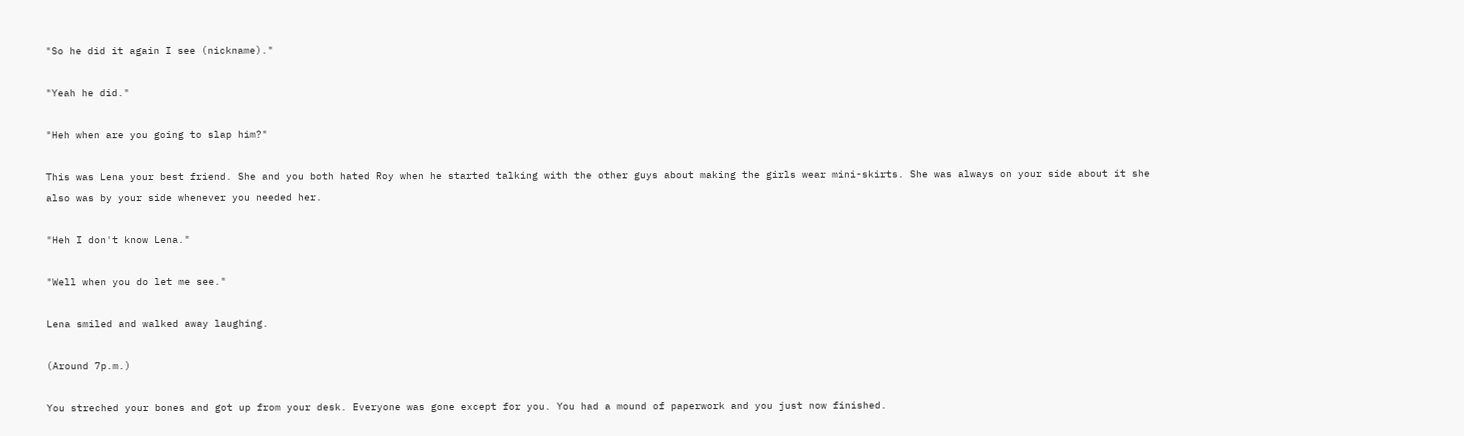"So he did it again I see (nickname)."

"Yeah he did."

"Heh when are you going to slap him?"

This was Lena your best friend. She and you both hated Roy when he started talking with the other guys about making the girls wear mini-skirts. She was always on your side about it she also was by your side whenever you needed her.

"Heh I don't know Lena."

"Well when you do let me see."

Lena smiled and walked away laughing.

(Around 7p.m.)

You streched your bones and got up from your desk. Everyone was gone except for you. You had a mound of paperwork and you just now finished.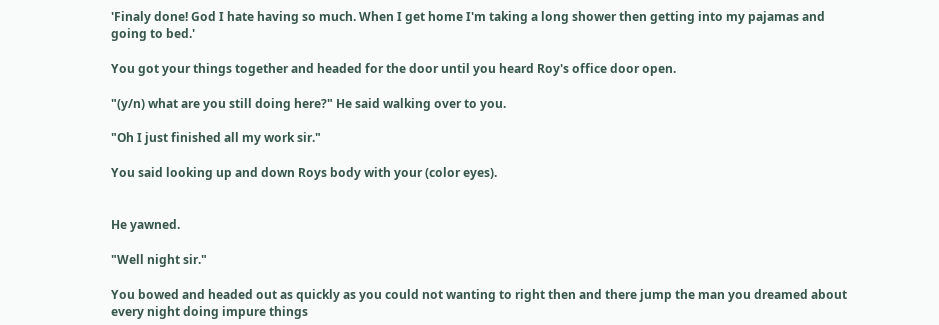'Finaly done! God I hate having so much. When I get home I'm taking a long shower then getting into my pajamas and going to bed.'

You got your things together and headed for the door until you heard Roy's office door open.

"(y/n) what are you still doing here?" He said walking over to you.

"Oh I just finished all my work sir."

You said looking up and down Roys body with your (color eyes).


He yawned.

"Well night sir."

You bowed and headed out as quickly as you could not wanting to right then and there jump the man you dreamed about every night doing impure things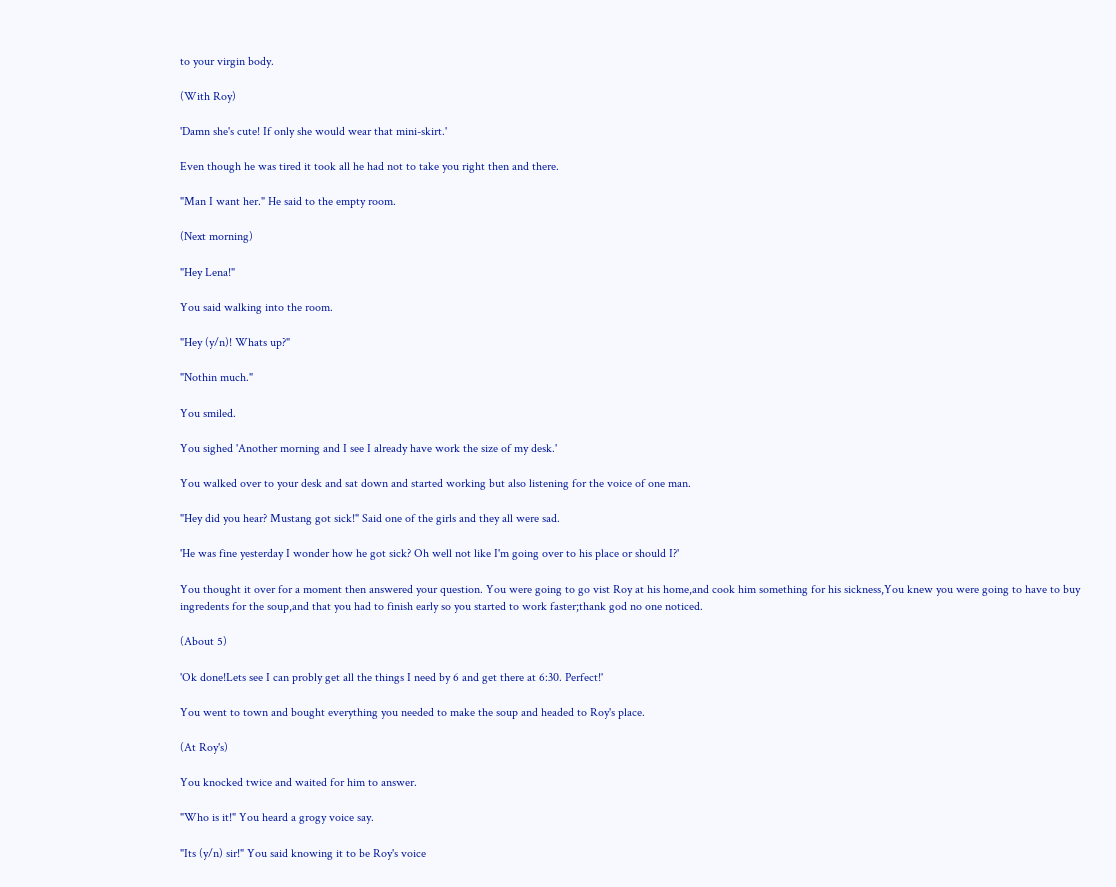to your virgin body.

(With Roy)

'Damn she's cute! If only she would wear that mini-skirt.'

Even though he was tired it took all he had not to take you right then and there.

"Man I want her." He said to the empty room.

(Next morning)

"Hey Lena!"

You said walking into the room.

"Hey (y/n)! Whats up?"

"Nothin much."

You smiled.

You sighed 'Another morning and I see I already have work the size of my desk.'

You walked over to your desk and sat down and started working but also listening for the voice of one man.

"Hey did you hear? Mustang got sick!" Said one of the girls and they all were sad.

'He was fine yesterday I wonder how he got sick? Oh well not like I'm going over to his place or should I?'

You thought it over for a moment then answered your question. You were going to go vist Roy at his home,and cook him something for his sickness,You knew you were going to have to buy ingredents for the soup,and that you had to finish early so you started to work faster;thank god no one noticed.

(About 5)

'Ok done!Lets see I can probly get all the things I need by 6 and get there at 6:30. Perfect!'

You went to town and bought everything you needed to make the soup and headed to Roy's place.

(At Roy's)

You knocked twice and waited for him to answer.

"Who is it!" You heard a grogy voice say.

"Its (y/n) sir!" You said knowing it to be Roy's voice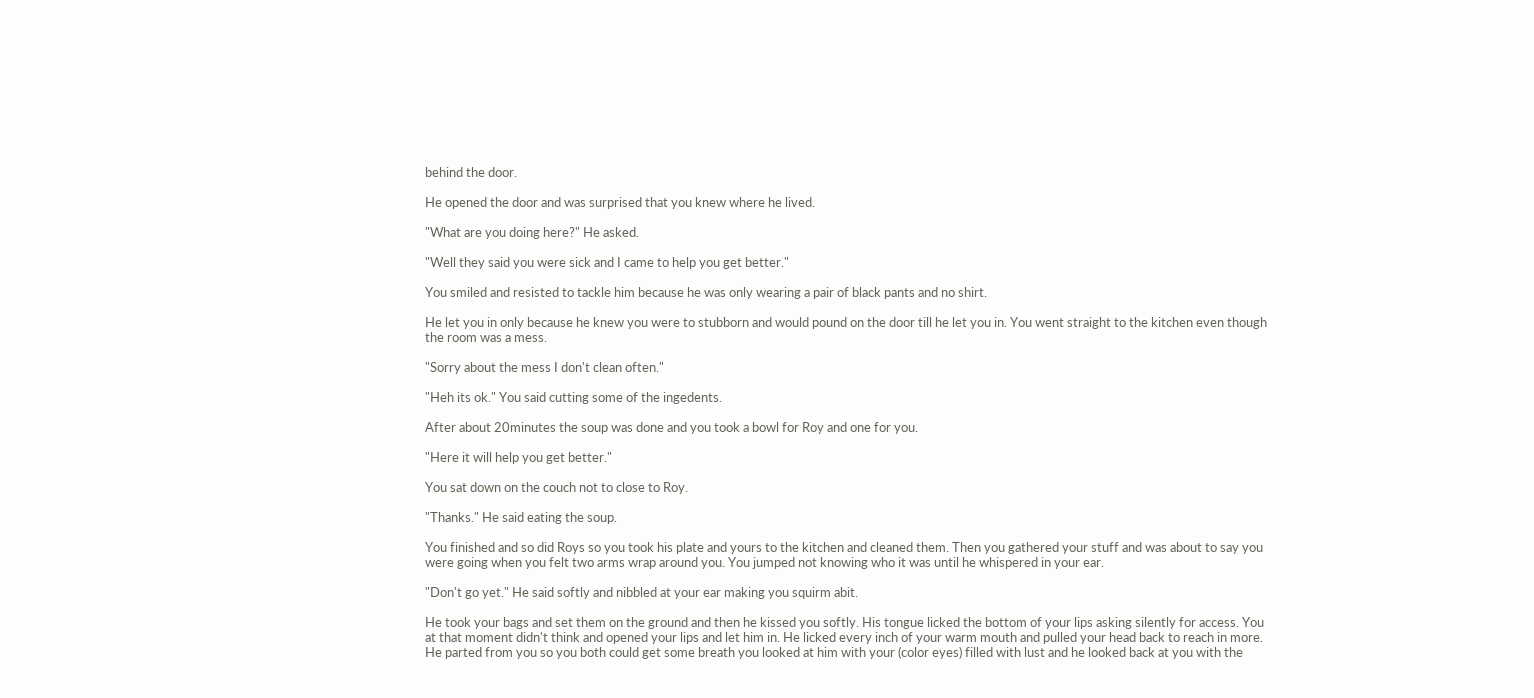behind the door.

He opened the door and was surprised that you knew where he lived.

"What are you doing here?" He asked.

"Well they said you were sick and I came to help you get better."

You smiled and resisted to tackle him because he was only wearing a pair of black pants and no shirt.

He let you in only because he knew you were to stubborn and would pound on the door till he let you in. You went straight to the kitchen even though the room was a mess.

"Sorry about the mess I don't clean often."

"Heh its ok." You said cutting some of the ingedents.

After about 20minutes the soup was done and you took a bowl for Roy and one for you.

"Here it will help you get better."

You sat down on the couch not to close to Roy.

"Thanks." He said eating the soup.

You finished and so did Roys so you took his plate and yours to the kitchen and cleaned them. Then you gathered your stuff and was about to say you were going when you felt two arms wrap around you. You jumped not knowing who it was until he whispered in your ear.

"Don't go yet." He said softly and nibbled at your ear making you squirm abit.

He took your bags and set them on the ground and then he kissed you softly. His tongue licked the bottom of your lips asking silently for access. You at that moment didn't think and opened your lips and let him in. He licked every inch of your warm mouth and pulled your head back to reach in more. He parted from you so you both could get some breath you looked at him with your (color eyes) filled with lust and he looked back at you with the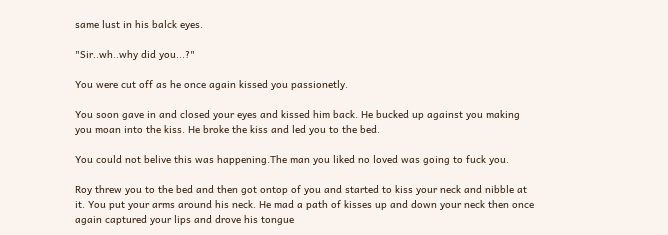same lust in his balck eyes.

"Sir..wh..why did you...?"

You were cut off as he once again kissed you passionetly.

You soon gave in and closed your eyes and kissed him back. He bucked up against you making you moan into the kiss. He broke the kiss and led you to the bed.

You could not belive this was happening.The man you liked no loved was going to fuck you.

Roy threw you to the bed and then got ontop of you and started to kiss your neck and nibble at it. You put your arms around his neck. He mad a path of kisses up and down your neck then once again captured your lips and drove his tongue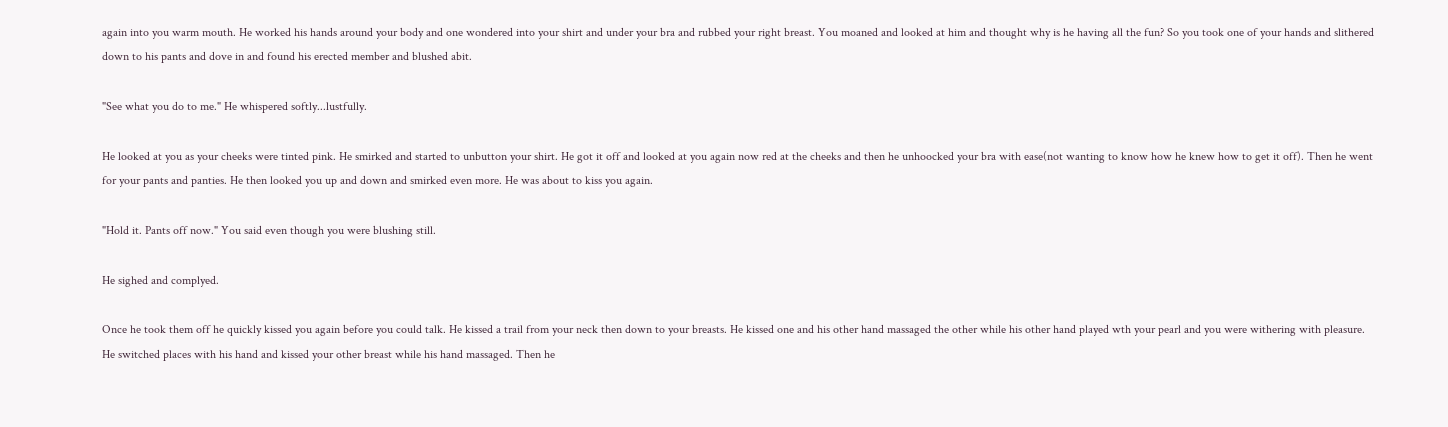again into you warm mouth. He worked his hands around your body and one wondered into your shirt and under your bra and rubbed your right breast. You moaned and looked at him and thought why is he having all the fun? So you took one of your hands and slithered down to his pants and dove in and found his erected member and blushed abit.

"See what you do to me." He whispered softly...lustfully.

He looked at you as your cheeks were tinted pink. He smirked and started to unbutton your shirt. He got it off and looked at you again now red at the cheeks and then he unhoocked your bra with ease(not wanting to know how he knew how to get it off). Then he went for your pants and panties. He then looked you up and down and smirked even more. He was about to kiss you again.

"Hold it. Pants off now." You said even though you were blushing still.

He sighed and complyed.

Once he took them off he quickly kissed you again before you could talk. He kissed a trail from your neck then down to your breasts. He kissed one and his other hand massaged the other while his other hand played wth your pearl and you were withering with pleasure. He switched places with his hand and kissed your other breast while his hand massaged. Then he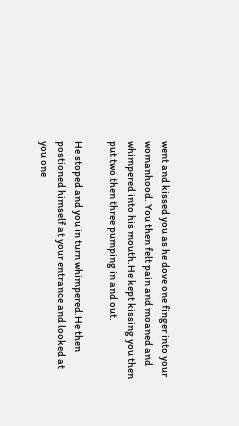went and kissed you as he dove one finger into your womanhood. You then felt pain and moaned and whimpered into his mouth.He kept kissing you then put two then three pumping in and out.

He stoped and you in turn whimpered.He then postioned himself at your entrance and looked at you one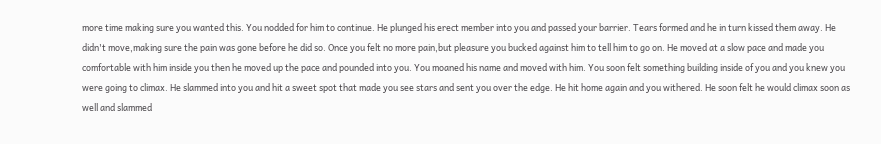more time making sure you wanted this. You nodded for him to continue. He plunged his erect member into you and passed your barrier. Tears formed and he in turn kissed them away. He didn't move,making sure the pain was gone before he did so. Once you felt no more pain,but pleasure you bucked against him to tell him to go on. He moved at a slow pace and made you comfortable with him inside you then he moved up the pace and pounded into you. You moaned his name and moved with him. You soon felt something building inside of you and you knew you were going to climax. He slammed into you and hit a sweet spot that made you see stars and sent you over the edge. He hit home again and you withered. He soon felt he would climax soon as well and slammed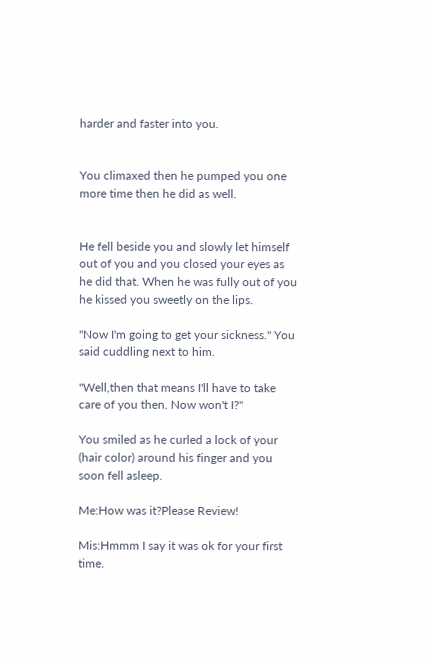harder and faster into you.


You climaxed then he pumped you one more time then he did as well.


He fell beside you and slowly let himself out of you and you closed your eyes as he did that. When he was fully out of you he kissed you sweetly on the lips.

"Now I'm going to get your sickness." You said cuddling next to him.

"Well,then that means I'll have to take care of you then. Now won't I?"

You smiled as he curled a lock of your (hair color) around his finger and you soon fell asleep.

Me:How was it?Please Review!

Mis:Hmmm I say it was ok for your first time.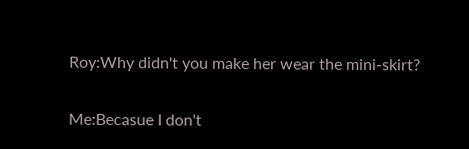Roy:Why didn't you make her wear the mini-skirt?

Me:Becasue I don't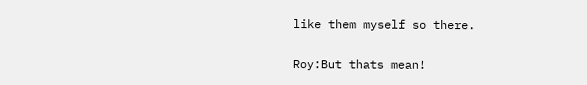like them myself so there.

Roy:But thats mean!